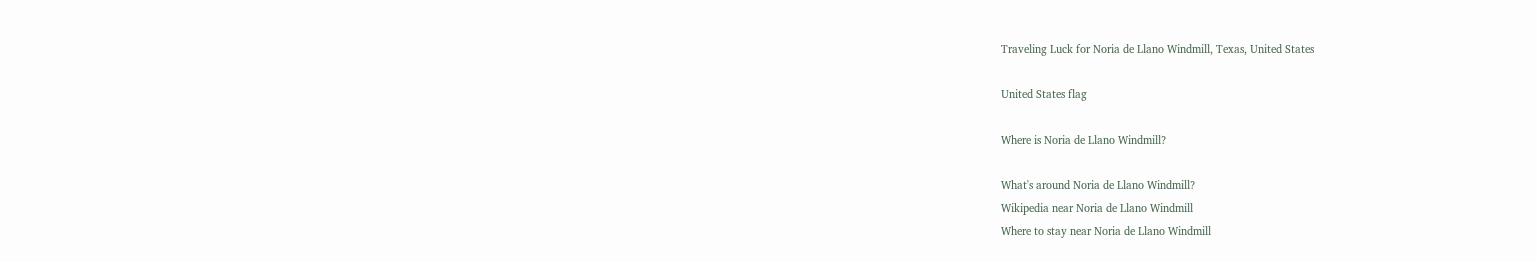Traveling Luck for Noria de Llano Windmill, Texas, United States

United States flag

Where is Noria de Llano Windmill?

What's around Noria de Llano Windmill?
Wikipedia near Noria de Llano Windmill
Where to stay near Noria de Llano Windmill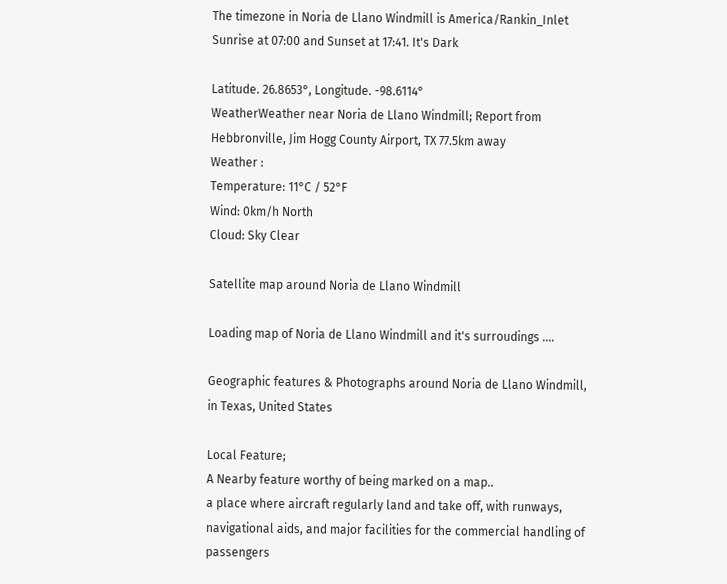The timezone in Noria de Llano Windmill is America/Rankin_Inlet
Sunrise at 07:00 and Sunset at 17:41. It's Dark

Latitude. 26.8653°, Longitude. -98.6114°
WeatherWeather near Noria de Llano Windmill; Report from Hebbronville, Jim Hogg County Airport, TX 77.5km away
Weather :
Temperature: 11°C / 52°F
Wind: 0km/h North
Cloud: Sky Clear

Satellite map around Noria de Llano Windmill

Loading map of Noria de Llano Windmill and it's surroudings ....

Geographic features & Photographs around Noria de Llano Windmill, in Texas, United States

Local Feature;
A Nearby feature worthy of being marked on a map..
a place where aircraft regularly land and take off, with runways, navigational aids, and major facilities for the commercial handling of passengers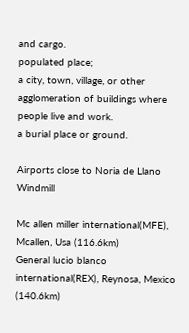and cargo.
populated place;
a city, town, village, or other agglomeration of buildings where people live and work.
a burial place or ground.

Airports close to Noria de Llano Windmill

Mc allen miller international(MFE), Mcallen, Usa (116.6km)
General lucio blanco international(REX), Reynosa, Mexico (140.6km)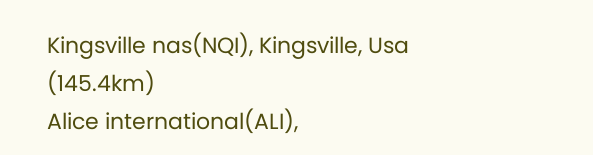Kingsville nas(NQI), Kingsville, Usa (145.4km)
Alice international(ALI),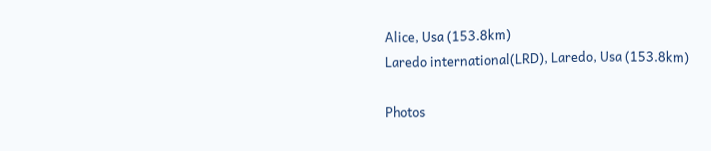Alice, Usa (153.8km)
Laredo international(LRD), Laredo, Usa (153.8km)

Photos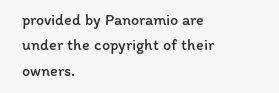provided by Panoramio are under the copyright of their owners.